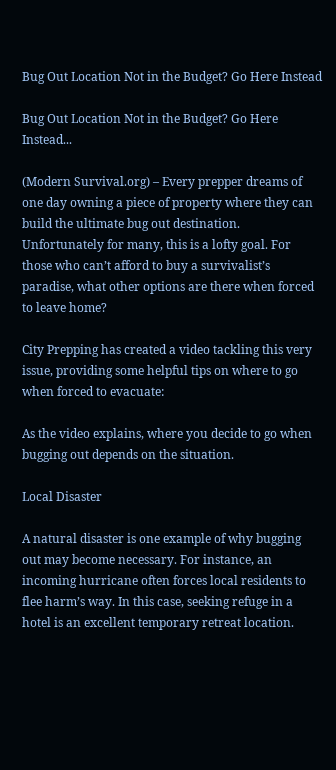Bug Out Location Not in the Budget? Go Here Instead

Bug Out Location Not in the Budget? Go Here Instead...

(Modern Survival.org) – Every prepper dreams of one day owning a piece of property where they can build the ultimate bug out destination. Unfortunately for many, this is a lofty goal. For those who can’t afford to buy a survivalist’s paradise, what other options are there when forced to leave home?

City Prepping has created a video tackling this very issue, providing some helpful tips on where to go when forced to evacuate:

As the video explains, where you decide to go when bugging out depends on the situation.

Local Disaster

A natural disaster is one example of why bugging out may become necessary. For instance, an incoming hurricane often forces local residents to flee harm’s way. In this case, seeking refuge in a hotel is an excellent temporary retreat location.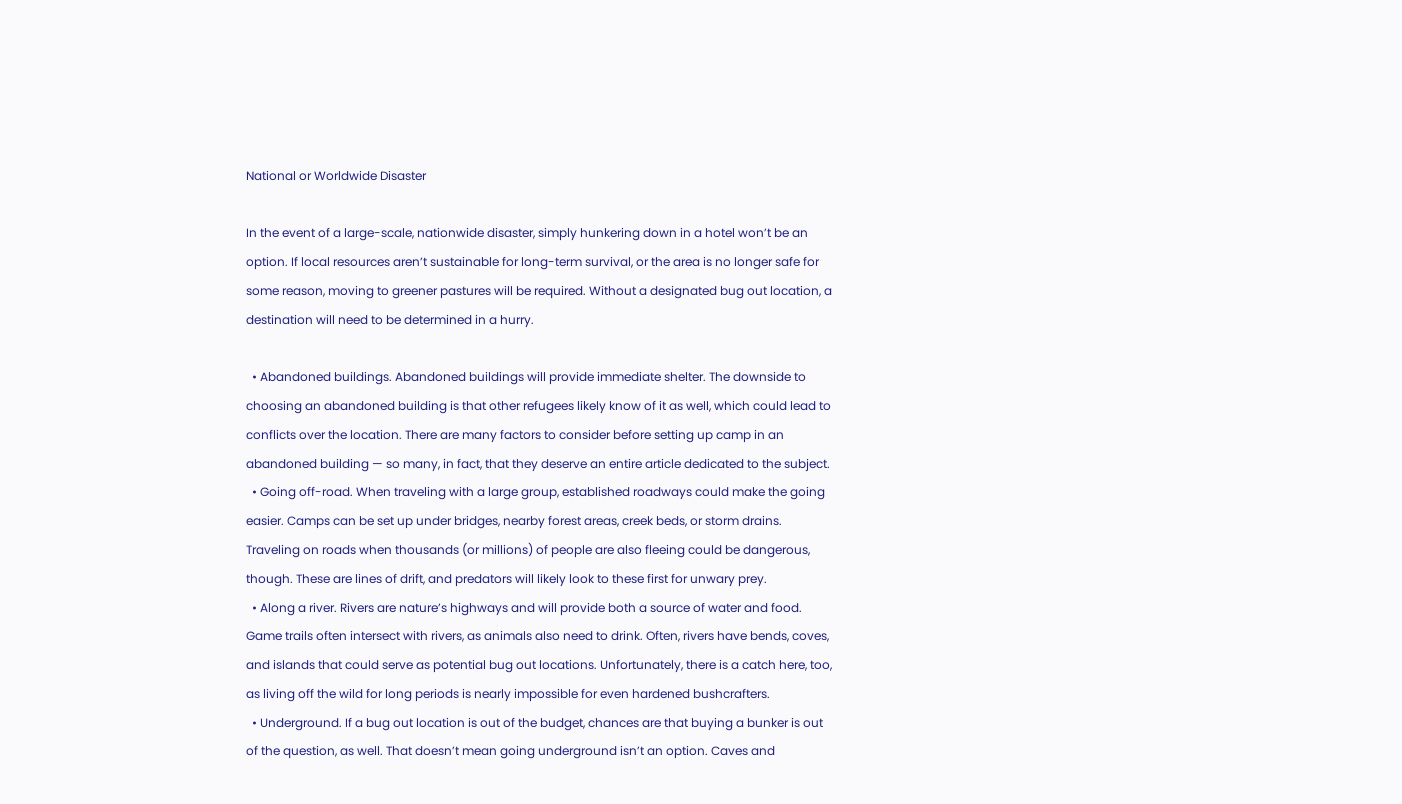National or Worldwide Disaster

In the event of a large-scale, nationwide disaster, simply hunkering down in a hotel won’t be an option. If local resources aren’t sustainable for long-term survival, or the area is no longer safe for some reason, moving to greener pastures will be required. Without a designated bug out location, a destination will need to be determined in a hurry.

  • Abandoned buildings. Abandoned buildings will provide immediate shelter. The downside to choosing an abandoned building is that other refugees likely know of it as well, which could lead to conflicts over the location. There are many factors to consider before setting up camp in an abandoned building — so many, in fact, that they deserve an entire article dedicated to the subject.
  • Going off-road. When traveling with a large group, established roadways could make the going easier. Camps can be set up under bridges, nearby forest areas, creek beds, or storm drains. Traveling on roads when thousands (or millions) of people are also fleeing could be dangerous, though. These are lines of drift, and predators will likely look to these first for unwary prey.
  • Along a river. Rivers are nature’s highways and will provide both a source of water and food. Game trails often intersect with rivers, as animals also need to drink. Often, rivers have bends, coves, and islands that could serve as potential bug out locations. Unfortunately, there is a catch here, too, as living off the wild for long periods is nearly impossible for even hardened bushcrafters.
  • Underground. If a bug out location is out of the budget, chances are that buying a bunker is out of the question, as well. That doesn’t mean going underground isn’t an option. Caves and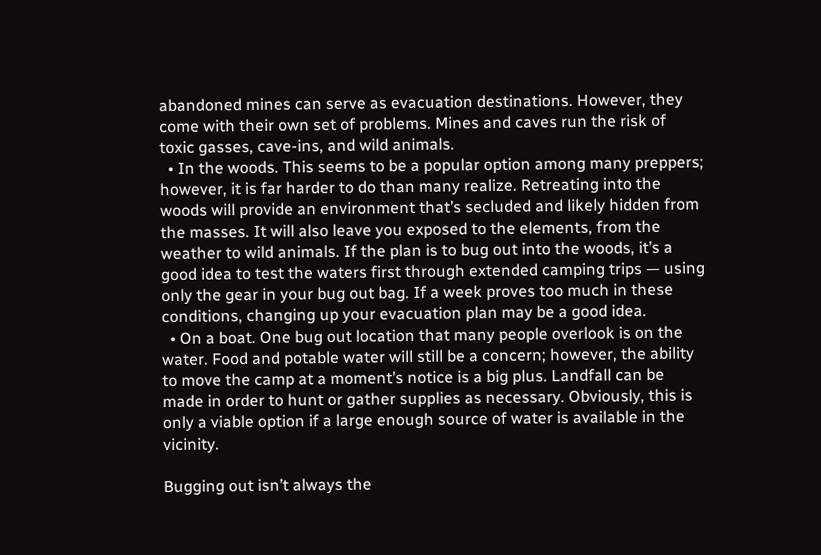abandoned mines can serve as evacuation destinations. However, they come with their own set of problems. Mines and caves run the risk of toxic gasses, cave-ins, and wild animals.
  • In the woods. This seems to be a popular option among many preppers; however, it is far harder to do than many realize. Retreating into the woods will provide an environment that’s secluded and likely hidden from the masses. It will also leave you exposed to the elements, from the weather to wild animals. If the plan is to bug out into the woods, it’s a good idea to test the waters first through extended camping trips — using only the gear in your bug out bag. If a week proves too much in these conditions, changing up your evacuation plan may be a good idea.
  • On a boat. One bug out location that many people overlook is on the water. Food and potable water will still be a concern; however, the ability to move the camp at a moment’s notice is a big plus. Landfall can be made in order to hunt or gather supplies as necessary. Obviously, this is only a viable option if a large enough source of water is available in the vicinity.

Bugging out isn’t always the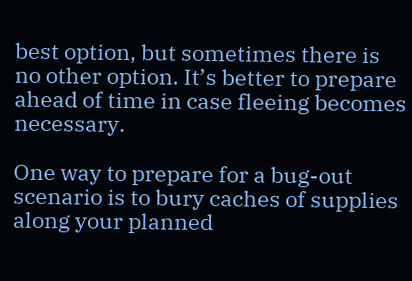best option, but sometimes there is no other option. It’s better to prepare ahead of time in case fleeing becomes necessary.

One way to prepare for a bug-out scenario is to bury caches of supplies along your planned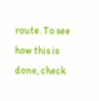route. To see how this is done, check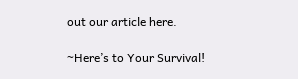out our article here.

~Here’s to Your Survival!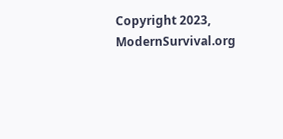Copyright 2023, ModernSurvival.org